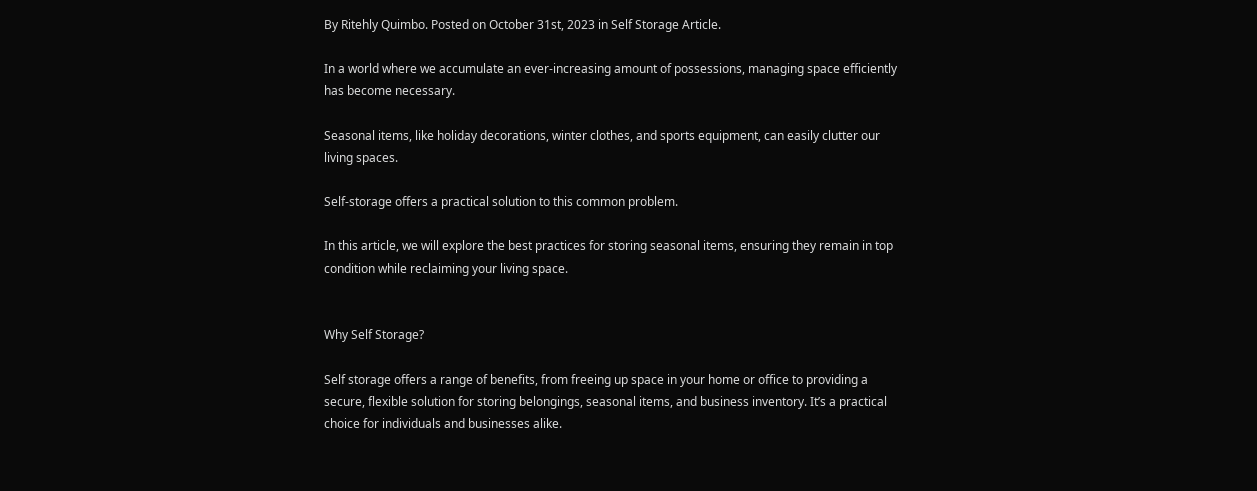By Ritehly Quimbo. Posted on October 31st, 2023 in Self Storage Article.

In a world where we accumulate an ever-increasing amount of possessions, managing space efficiently has become necessary.

Seasonal items, like holiday decorations, winter clothes, and sports equipment, can easily clutter our living spaces.

Self-storage offers a practical solution to this common problem.

In this article, we will explore the best practices for storing seasonal items, ensuring they remain in top condition while reclaiming your living space.


Why Self Storage?

Self storage offers a range of benefits, from freeing up space in your home or office to providing a secure, flexible solution for storing belongings, seasonal items, and business inventory. It’s a practical choice for individuals and businesses alike.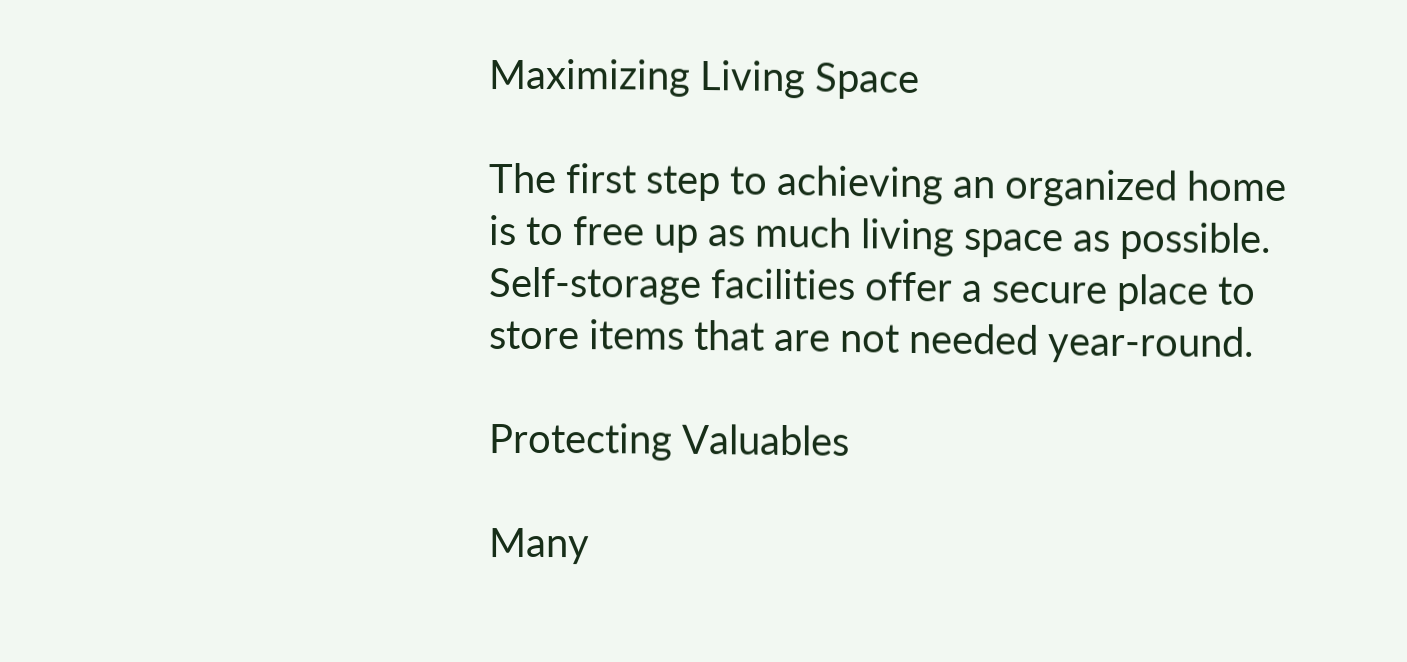Maximizing Living Space

The first step to achieving an organized home is to free up as much living space as possible. Self-storage facilities offer a secure place to store items that are not needed year-round.

Protecting Valuables

Many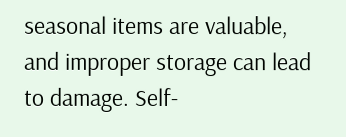seasonal items are valuable, and improper storage can lead to damage. Self-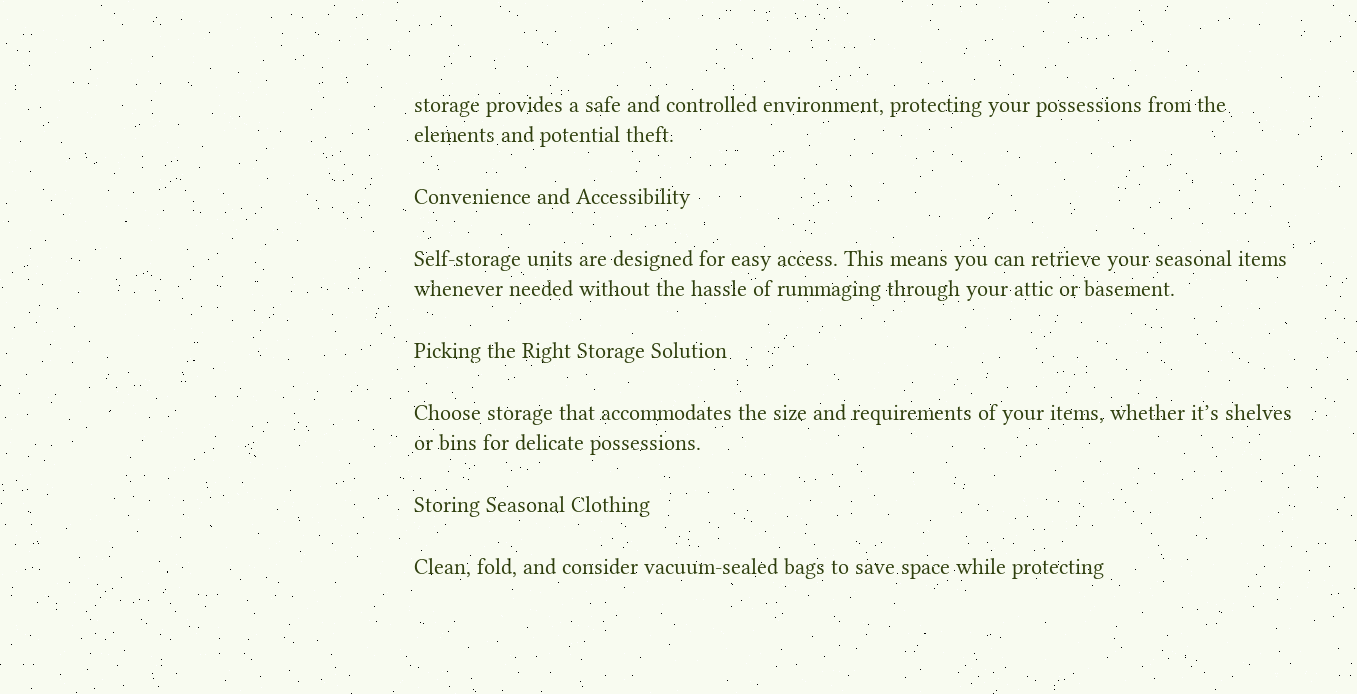storage provides a safe and controlled environment, protecting your possessions from the elements and potential theft.

Convenience and Accessibility

Self-storage units are designed for easy access. This means you can retrieve your seasonal items whenever needed without the hassle of rummaging through your attic or basement.

Picking the Right Storage Solution

Choose storage that accommodates the size and requirements of your items, whether it’s shelves or bins for delicate possessions.

Storing Seasonal Clothing

Clean, fold, and consider vacuum-sealed bags to save space while protecting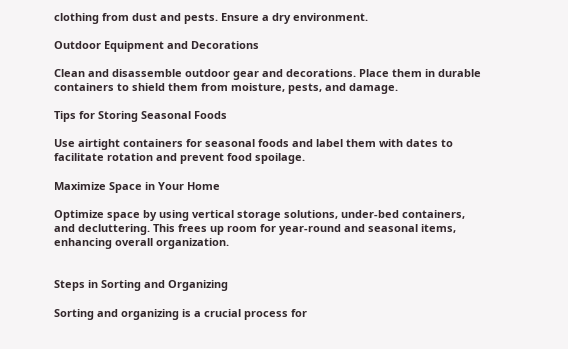clothing from dust and pests. Ensure a dry environment.

Outdoor Equipment and Decorations

Clean and disassemble outdoor gear and decorations. Place them in durable containers to shield them from moisture, pests, and damage.

Tips for Storing Seasonal Foods

Use airtight containers for seasonal foods and label them with dates to facilitate rotation and prevent food spoilage.

Maximize Space in Your Home

Optimize space by using vertical storage solutions, under-bed containers, and decluttering. This frees up room for year-round and seasonal items, enhancing overall organization.


Steps in Sorting and Organizing

Sorting and organizing is a crucial process for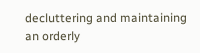decluttering and maintaining an orderly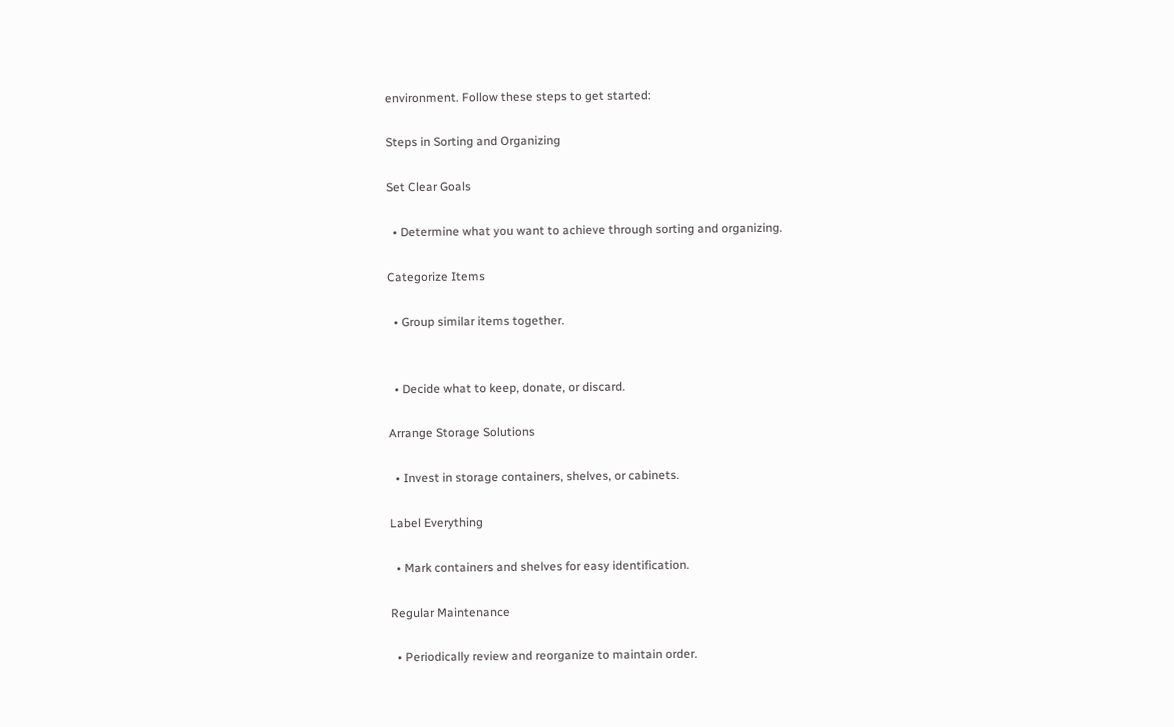environment. Follow these steps to get started:

Steps in Sorting and Organizing

Set Clear Goals

  • Determine what you want to achieve through sorting and organizing.

Categorize Items

  • Group similar items together.


  • Decide what to keep, donate, or discard.

Arrange Storage Solutions

  • Invest in storage containers, shelves, or cabinets.

Label Everything

  • Mark containers and shelves for easy identification.

Regular Maintenance

  • Periodically review and reorganize to maintain order.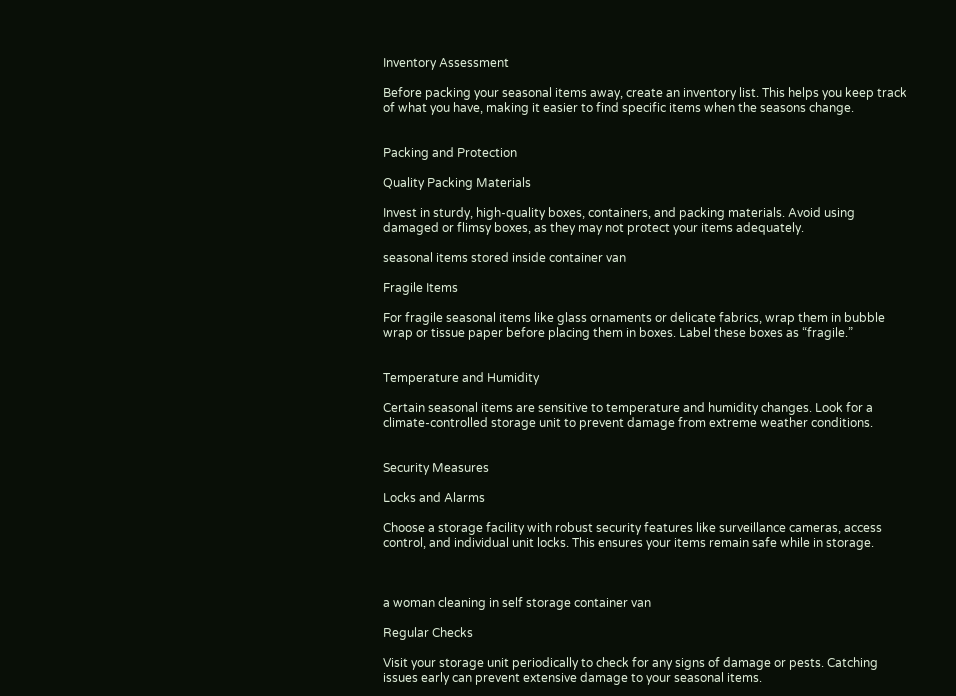Inventory Assessment

Before packing your seasonal items away, create an inventory list. This helps you keep track of what you have, making it easier to find specific items when the seasons change.


Packing and Protection

Quality Packing Materials

Invest in sturdy, high-quality boxes, containers, and packing materials. Avoid using damaged or flimsy boxes, as they may not protect your items adequately.

seasonal items stored inside container van

Fragile Items

For fragile seasonal items like glass ornaments or delicate fabrics, wrap them in bubble wrap or tissue paper before placing them in boxes. Label these boxes as “fragile.”


Temperature and Humidity

Certain seasonal items are sensitive to temperature and humidity changes. Look for a climate-controlled storage unit to prevent damage from extreme weather conditions.


Security Measures

Locks and Alarms

Choose a storage facility with robust security features like surveillance cameras, access control, and individual unit locks. This ensures your items remain safe while in storage.



a woman cleaning in self storage container van

Regular Checks

Visit your storage unit periodically to check for any signs of damage or pests. Catching issues early can prevent extensive damage to your seasonal items.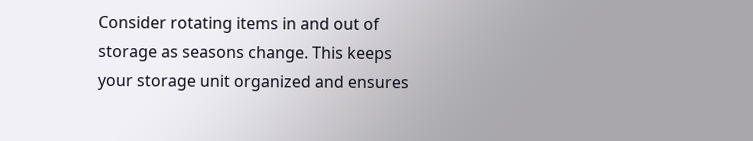Consider rotating items in and out of storage as seasons change. This keeps your storage unit organized and ensures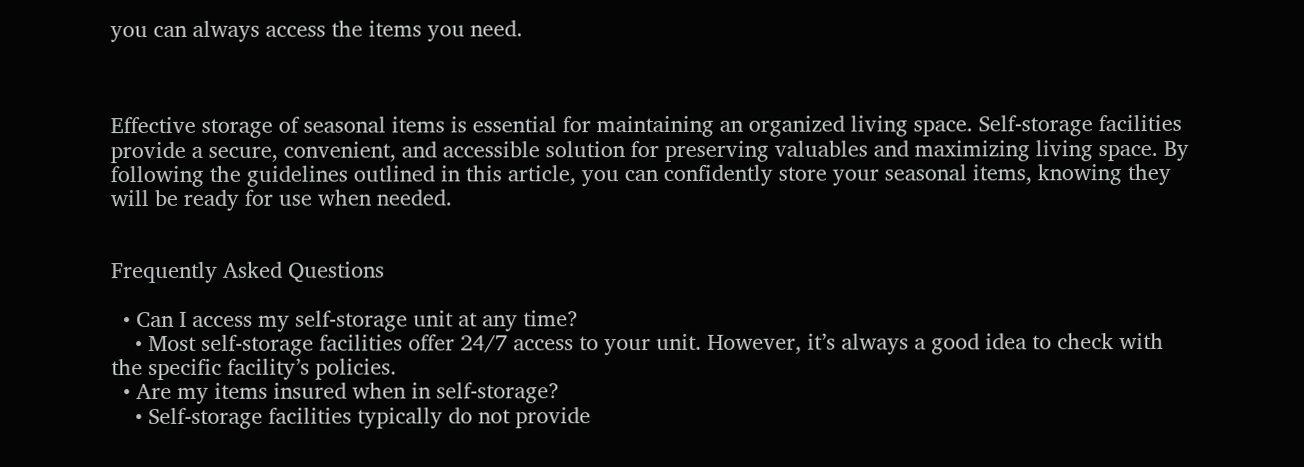you can always access the items you need.



Effective storage of seasonal items is essential for maintaining an organized living space. Self-storage facilities provide a secure, convenient, and accessible solution for preserving valuables and maximizing living space. By following the guidelines outlined in this article, you can confidently store your seasonal items, knowing they will be ready for use when needed.


Frequently Asked Questions

  • Can I access my self-storage unit at any time?
    • Most self-storage facilities offer 24/7 access to your unit. However, it’s always a good idea to check with the specific facility’s policies.
  • Are my items insured when in self-storage?
    • Self-storage facilities typically do not provide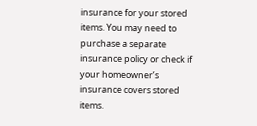insurance for your stored items. You may need to purchase a separate insurance policy or check if your homeowner’s insurance covers stored items.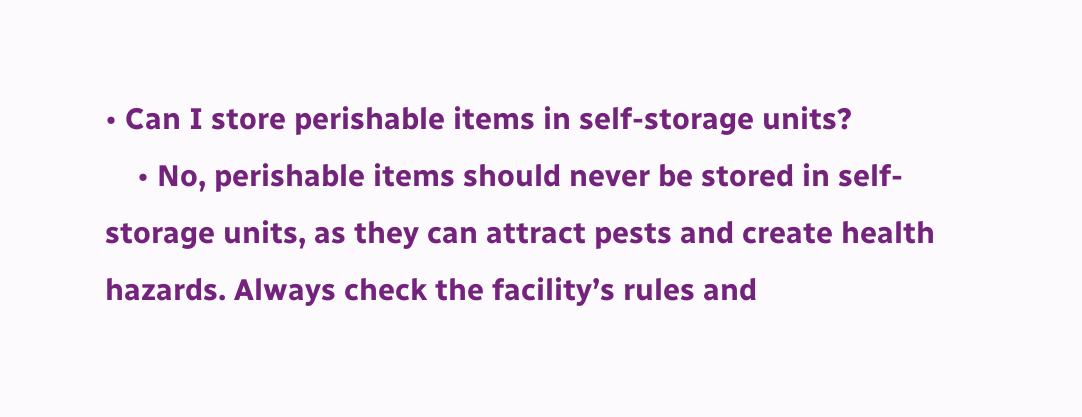• Can I store perishable items in self-storage units?
    • No, perishable items should never be stored in self-storage units, as they can attract pests and create health hazards. Always check the facility’s rules and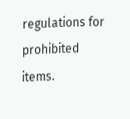regulations for prohibited items.